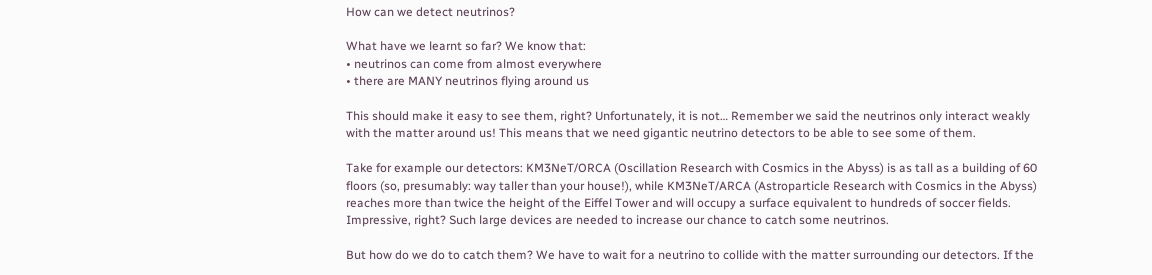How can we detect neutrinos?

What have we learnt so far? We know that:
• neutrinos can come from almost everywhere
• there are MANY neutrinos flying around us

This should make it easy to see them, right? Unfortunately, it is not… Remember we said the neutrinos only interact weakly with the matter around us! This means that we need gigantic neutrino detectors to be able to see some of them.

Take for example our detectors: KM3NeT/ORCA (Oscillation Research with Cosmics in the Abyss) is as tall as a building of 60 floors (so, presumably: way taller than your house!), while KM3NeT/ARCA (Astroparticle Research with Cosmics in the Abyss) reaches more than twice the height of the Eiffel Tower and will occupy a surface equivalent to hundreds of soccer fields. Impressive, right? Such large devices are needed to increase our chance to catch some neutrinos.

But how do we do to catch them? We have to wait for a neutrino to collide with the matter surrounding our detectors. If the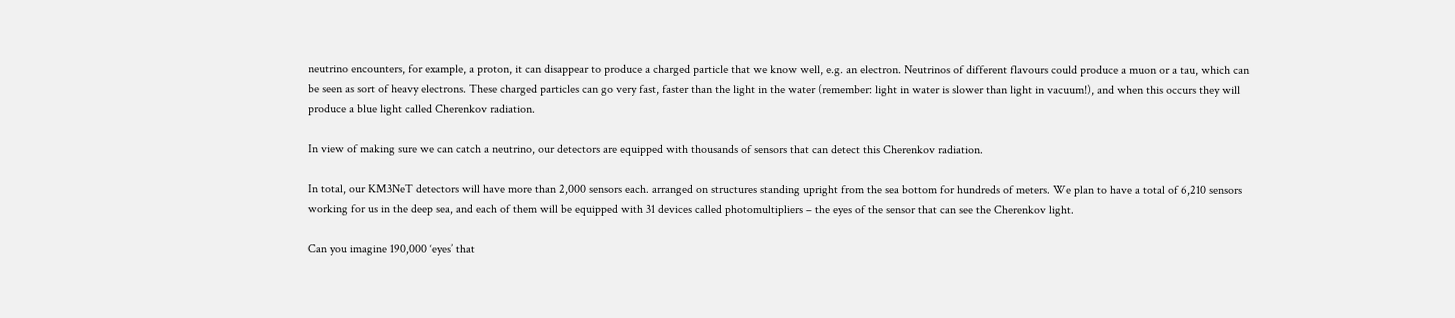neutrino encounters, for example, a proton, it can disappear to produce a charged particle that we know well, e.g. an electron. Neutrinos of different flavours could produce a muon or a tau, which can be seen as sort of heavy electrons. These charged particles can go very fast, faster than the light in the water (remember: light in water is slower than light in vacuum!), and when this occurs they will produce a blue light called Cherenkov radiation.

In view of making sure we can catch a neutrino, our detectors are equipped with thousands of sensors that can detect this Cherenkov radiation.

In total, our KM3NeT detectors will have more than 2,000 sensors each. arranged on structures standing upright from the sea bottom for hundreds of meters. We plan to have a total of 6,210 sensors working for us in the deep sea, and each of them will be equipped with 31 devices called photomultipliers – the eyes of the sensor that can see the Cherenkov light.

Can you imagine 190,000 ‘eyes’ that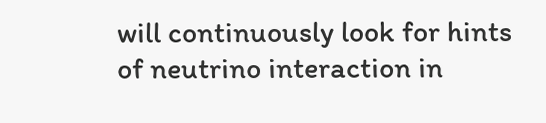will continuously look for hints of neutrino interaction in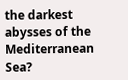the darkest abysses of the Mediterranean Sea?